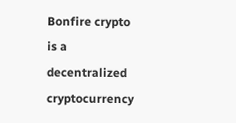Bonfire crypto is a decentralized cryptocurrency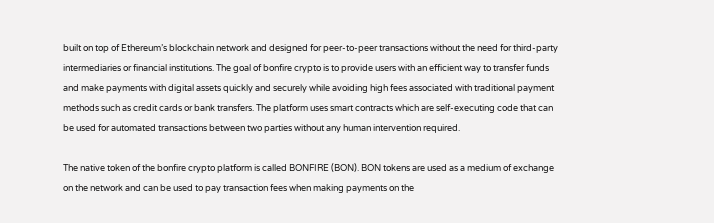built on top of Ethereum’s blockchain network and designed for peer-to-peer transactions without the need for third-party intermediaries or financial institutions. The goal of bonfire crypto is to provide users with an efficient way to transfer funds and make payments with digital assets quickly and securely while avoiding high fees associated with traditional payment methods such as credit cards or bank transfers. The platform uses smart contracts which are self-executing code that can be used for automated transactions between two parties without any human intervention required.

The native token of the bonfire crypto platform is called BONFIRE (BON). BON tokens are used as a medium of exchange on the network and can be used to pay transaction fees when making payments on the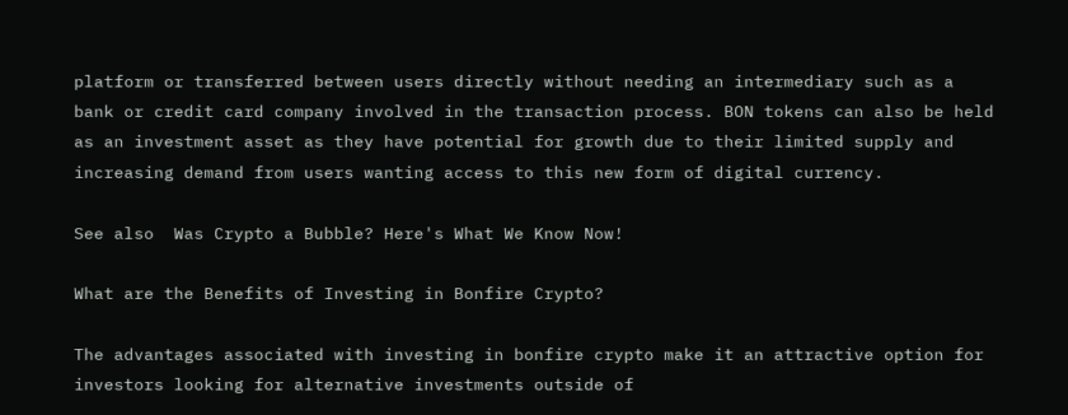platform or transferred between users directly without needing an intermediary such as a bank or credit card company involved in the transaction process. BON tokens can also be held as an investment asset as they have potential for growth due to their limited supply and increasing demand from users wanting access to this new form of digital currency.

See also  Was Crypto a Bubble? Here's What We Know Now!

What are the Benefits of Investing in Bonfire Crypto?

The advantages associated with investing in bonfire crypto make it an attractive option for investors looking for alternative investments outside of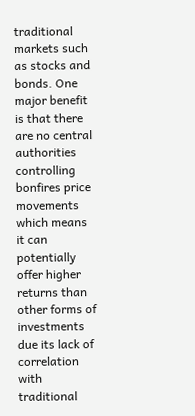traditional markets such as stocks and bonds. One major benefit is that there are no central authorities controlling bonfires price movements which means it can potentially offer higher returns than other forms of investments due its lack of correlation with traditional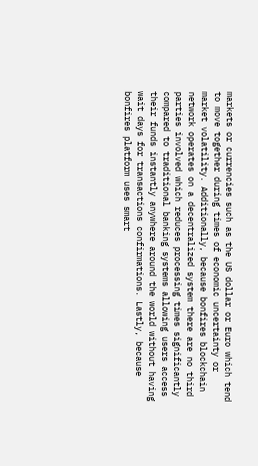markets or currencies such as the US dollar or Euro which tend to move together during times of economic uncertainty or market volatility. Additionally, because bonfires blockchain network operates on a decentralized system there are no third parties involved which reduces processing times significantly compared to traditional banking systems allowing users access their funds instantly anywhere around the world without having wait days for transactions confirmations. Lastly, because bonfires platform uses smart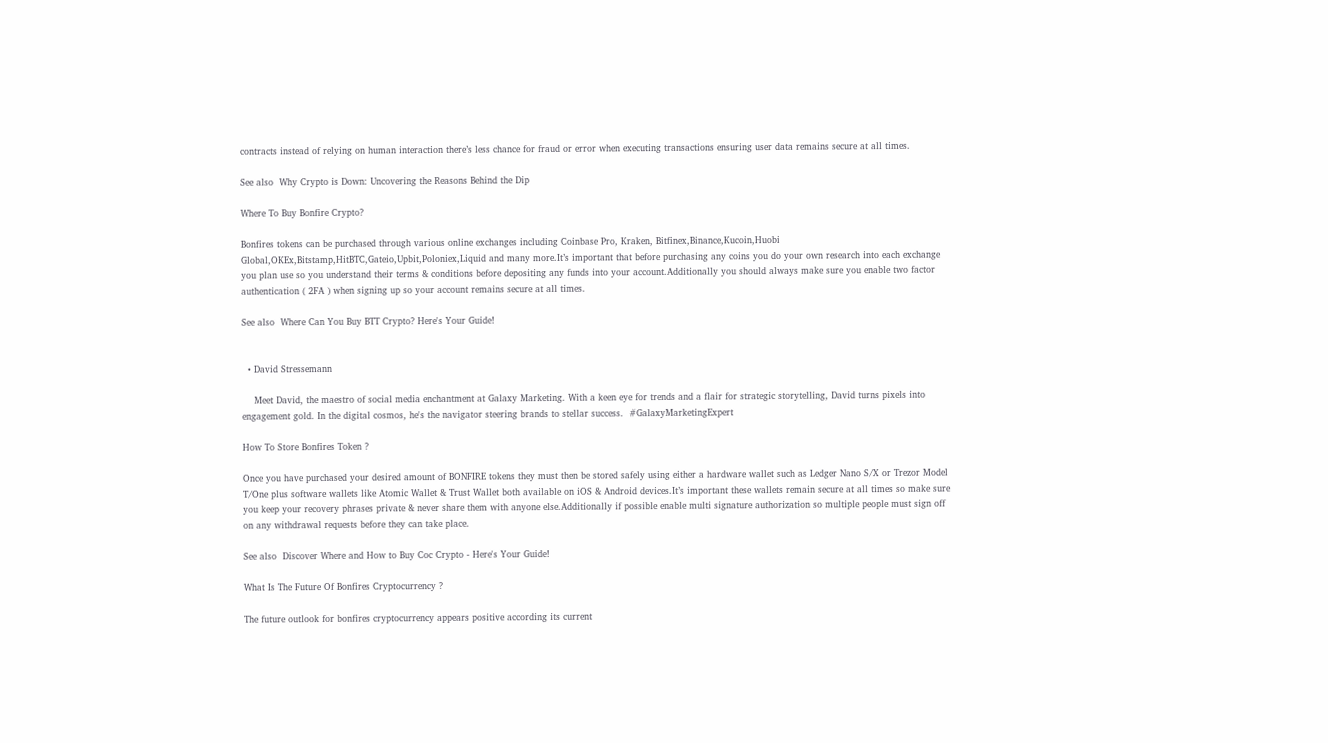contracts instead of relying on human interaction there’s less chance for fraud or error when executing transactions ensuring user data remains secure at all times.

See also  Why Crypto is Down: Uncovering the Reasons Behind the Dip

Where To Buy Bonfire Crypto?

Bonfires tokens can be purchased through various online exchanges including Coinbase Pro, Kraken, Bitfinex,Binance,Kucoin,Huobi Global,OKEx,Bitstamp,HitBTC,Gateio,Upbit,Poloniex,Liquid and many more.It’s important that before purchasing any coins you do your own research into each exchange you plan use so you understand their terms & conditions before depositing any funds into your account.Additionally you should always make sure you enable two factor authentication ( 2FA ) when signing up so your account remains secure at all times.

See also  Where Can You Buy BTT Crypto? Here's Your Guide!


  • David Stressemann

    Meet David, the maestro of social media enchantment at Galaxy Marketing. With a keen eye for trends and a flair for strategic storytelling, David turns pixels into engagement gold. In the digital cosmos, he's the navigator steering brands to stellar success.  #GalaxyMarketingExpert

How To Store Bonfires Token ?

Once you have purchased your desired amount of BONFIRE tokens they must then be stored safely using either a hardware wallet such as Ledger Nano S/X or Trezor Model T/One plus software wallets like Atomic Wallet & Trust Wallet both available on iOS & Android devices.It’s important these wallets remain secure at all times so make sure you keep your recovery phrases private & never share them with anyone else.Additionally if possible enable multi signature authorization so multiple people must sign off on any withdrawal requests before they can take place.

See also  Discover Where and How to Buy Coc Crypto - Here's Your Guide!

What Is The Future Of Bonfires Cryptocurrency ?

The future outlook for bonfires cryptocurrency appears positive according its current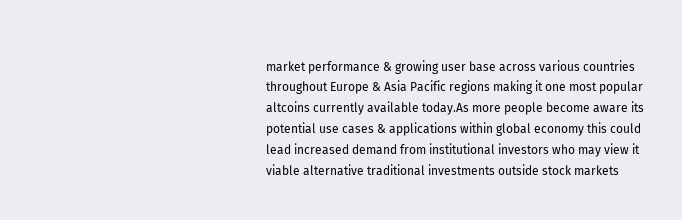market performance & growing user base across various countries throughout Europe & Asia Pacific regions making it one most popular altcoins currently available today.As more people become aware its potential use cases & applications within global economy this could lead increased demand from institutional investors who may view it viable alternative traditional investments outside stock markets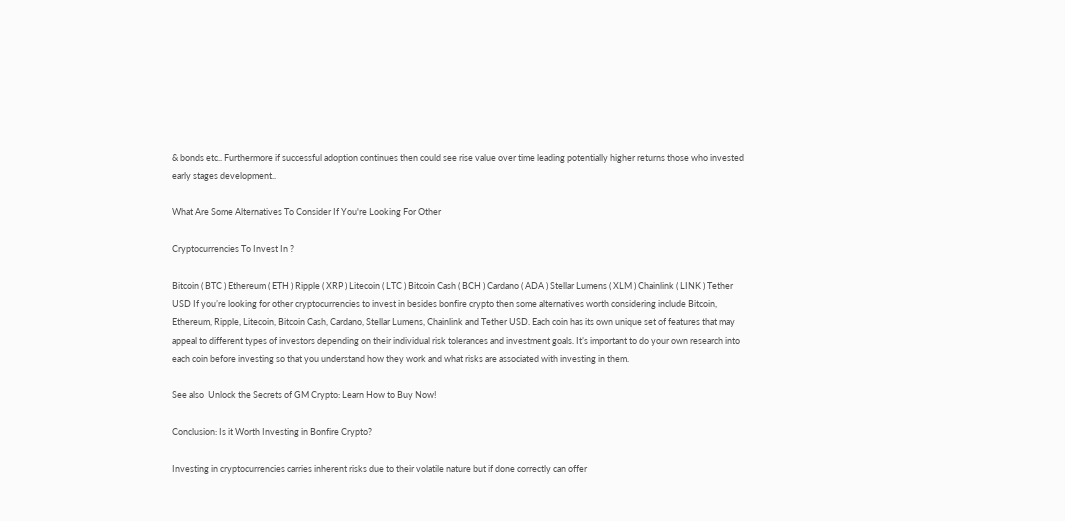& bonds etc.. Furthermore if successful adoption continues then could see rise value over time leading potentially higher returns those who invested early stages development..

What Are Some Alternatives To Consider If You're Looking For Other

Cryptocurrencies To Invest In ?

Bitcoin ( BTC ) Ethereum ( ETH ) Ripple ( XRP ) Litecoin ( LTC ) Bitcoin Cash ( BCH ) Cardano ( ADA ) Stellar Lumens ( XLM ) Chainlink ( LINK ) Tether USD If you’re looking for other cryptocurrencies to invest in besides bonfire crypto then some alternatives worth considering include Bitcoin, Ethereum, Ripple, Litecoin, Bitcoin Cash, Cardano, Stellar Lumens, Chainlink and Tether USD. Each coin has its own unique set of features that may appeal to different types of investors depending on their individual risk tolerances and investment goals. It’s important to do your own research into each coin before investing so that you understand how they work and what risks are associated with investing in them.

See also  Unlock the Secrets of GM Crypto: Learn How to Buy Now!

Conclusion: Is it Worth Investing in Bonfire Crypto?

Investing in cryptocurrencies carries inherent risks due to their volatile nature but if done correctly can offer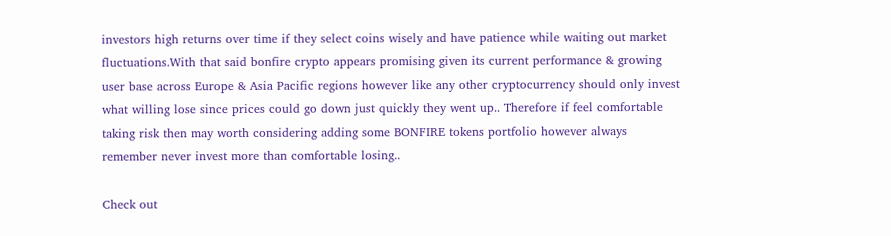investors high returns over time if they select coins wisely and have patience while waiting out market fluctuations.With that said bonfire crypto appears promising given its current performance & growing user base across Europe & Asia Pacific regions however like any other cryptocurrency should only invest what willing lose since prices could go down just quickly they went up.. Therefore if feel comfortable taking risk then may worth considering adding some BONFIRE tokens portfolio however always remember never invest more than comfortable losing..

Check out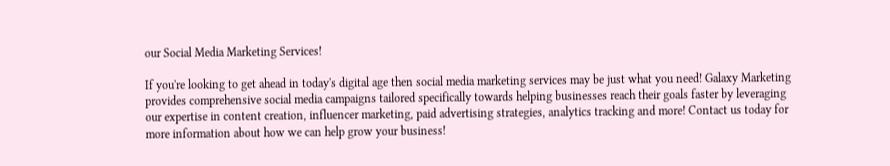our Social Media Marketing Services!

If you're looking to get ahead in today's digital age then social media marketing services may be just what you need! Galaxy Marketing provides comprehensive social media campaigns tailored specifically towards helping businesses reach their goals faster by leveraging our expertise in content creation, influencer marketing, paid advertising strategies, analytics tracking and more! Contact us today for more information about how we can help grow your business!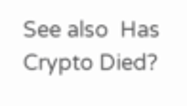See also  Has Crypto Died?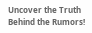Uncover the Truth Behind the Rumors!